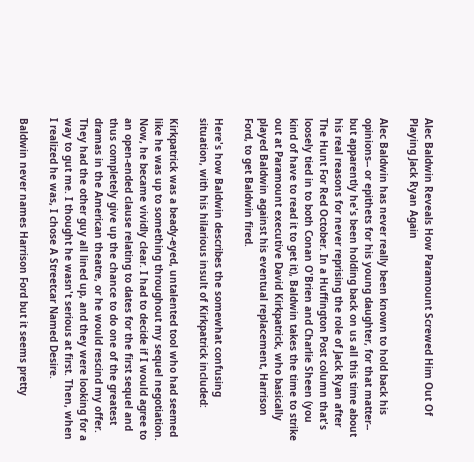Alec Baldwin Reveals How Paramount Screwed Him Out Of Playing Jack Ryan Again

Alec Baldwin has never really been known to hold back his opinions-- or epithets for his young daughter, for that matter-- but apparently he's been holding back on us all this time about his real reasons for never reprising the role of Jack Ryan after The Hunt For Red October. In a Huffington Post column that's loosely tied in to both Conan O'Brien and Charlie Sheen (you kind of have to read it to get it), Baldwin takes the time to strike out at Paramount executive David Kirkpatrick, who basically played Baldwin against his eventual replacement, Harrison Ford, to get Baldwin fired.

Here's how Baldwin describes the somewhat confusing situation, with his hilarious insult of Kirkpatrick included:

Kirkpatrick was a beady-eyed, untalented tool who had seemed like he was up to something throughout my sequel negotiation. Now, he became vividly clear. I had to decide if I would agree to an open-ended clause relating to dates for the first sequel and thus completely give up the chance to do one of the greatest dramas in the American theatre, or he would rescind my offer. They had the other guy all lined up, and they were looking for a way to gut me. I thought he wasn't serious at first. Then, when I realized he was, I chose A Streetcar Named Desire.

Baldwin never names Harrison Ford but it seems pretty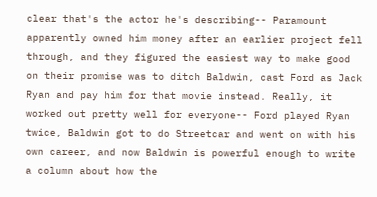clear that's the actor he's describing-- Paramount apparently owned him money after an earlier project fell through, and they figured the easiest way to make good on their promise was to ditch Baldwin, cast Ford as Jack Ryan and pay him for that movie instead. Really, it worked out pretty well for everyone-- Ford played Ryan twice, Baldwin got to do Streetcar and went on with his own career, and now Baldwin is powerful enough to write a column about how the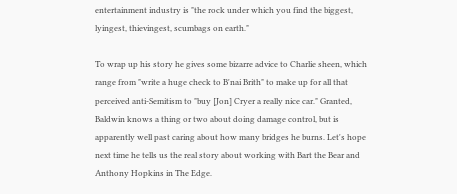entertainment industry is "the rock under which you find the biggest, lyingest, thievingest, scumbags on earth."

To wrap up his story he gives some bizarre advice to Charlie sheen, which range from "write a huge check to B'nai Brith" to make up for all that perceived anti-Semitism to "buy [Jon] Cryer a really nice car." Granted, Baldwin knows a thing or two about doing damage control, but is apparently well past caring about how many bridges he burns. Let's hope next time he tells us the real story about working with Bart the Bear and Anthony Hopkins in The Edge.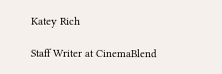Katey Rich

Staff Writer at CinemaBlend